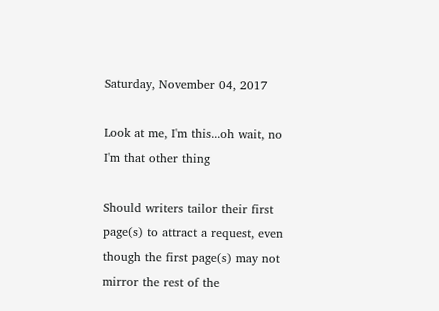Saturday, November 04, 2017

Look at me, I'm this...oh wait, no I'm that other thing

Should writers tailor their first page(s) to attract a request, even though the first page(s) may not mirror the rest of the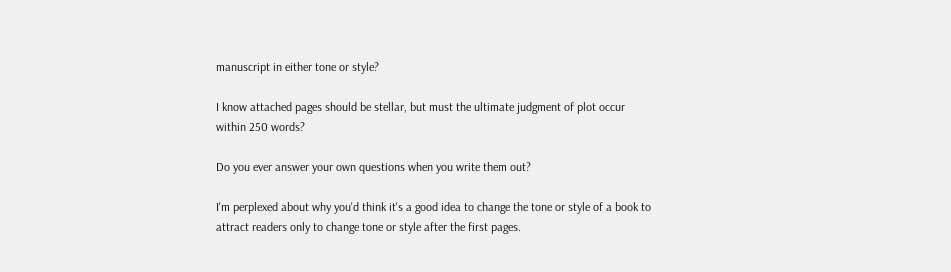manuscript in either tone or style?

I know attached pages should be stellar, but must the ultimate judgment of plot occur within 250 words?

Do you ever answer your own questions when you write them out?

I'm perplexed about why you'd think it's a good idea to change the tone or style of a book to attract readers only to change tone or style after the first pages.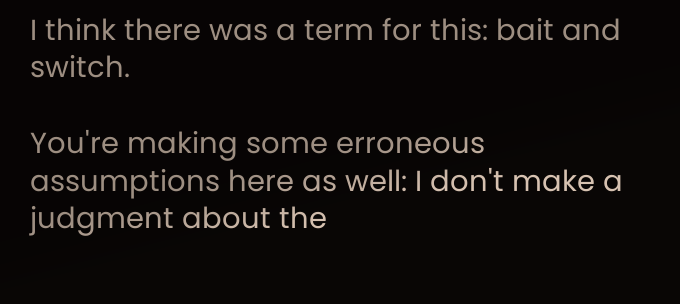I think there was a term for this: bait and switch.

You're making some erroneous assumptions here as well: I don't make a judgment about the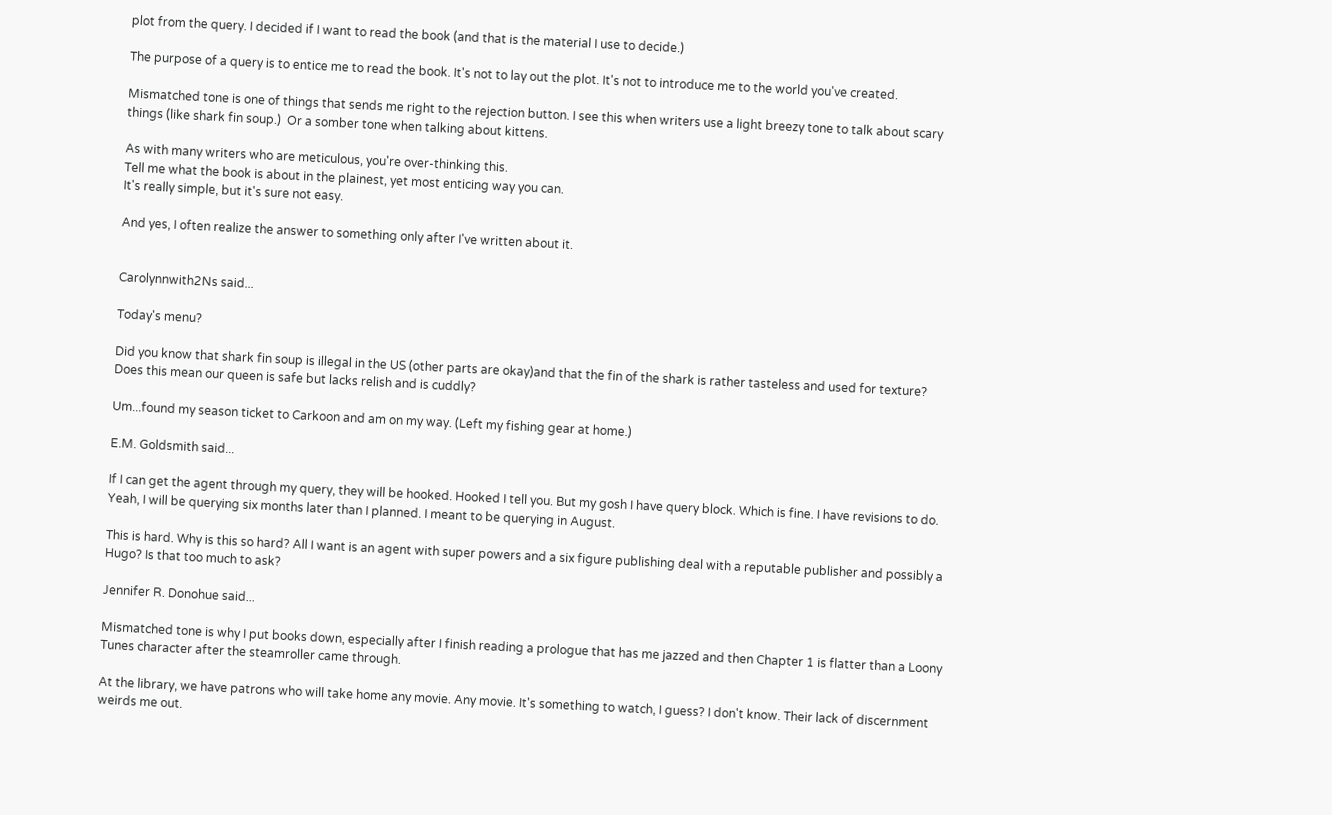plot from the query. I decided if I want to read the book (and that is the material I use to decide.)

The purpose of a query is to entice me to read the book. It's not to lay out the plot. It's not to introduce me to the world you've created.

Mismatched tone is one of things that sends me right to the rejection button. I see this when writers use a light breezy tone to talk about scary things (like shark fin soup.)  Or a somber tone when talking about kittens.

As with many writers who are meticulous, you're over-thinking this.
Tell me what the book is about in the plainest, yet most enticing way you can.
It's really simple, but it's sure not easy.

And yes, I often realize the answer to something only after I've written about it.


Carolynnwith2Ns said...

Today's menu?

Did you know that shark fin soup is illegal in the US (other parts are okay)and that the fin of the shark is rather tasteless and used for texture?
Does this mean our queen is safe but lacks relish and is cuddly?

Um...found my season ticket to Carkoon and am on my way. (Left my fishing gear at home.)

E.M. Goldsmith said...

If I can get the agent through my query, they will be hooked. Hooked I tell you. But my gosh I have query block. Which is fine. I have revisions to do. Yeah, I will be querying six months later than I planned. I meant to be querying in August.

This is hard. Why is this so hard? All I want is an agent with super powers and a six figure publishing deal with a reputable publisher and possibly a Hugo? Is that too much to ask?

Jennifer R. Donohue said...

Mismatched tone is why I put books down, especially after I finish reading a prologue that has me jazzed and then Chapter 1 is flatter than a Loony Tunes character after the steamroller came through.

At the library, we have patrons who will take home any movie. Any movie. It's something to watch, I guess? I don't know. Their lack of discernment weirds me out.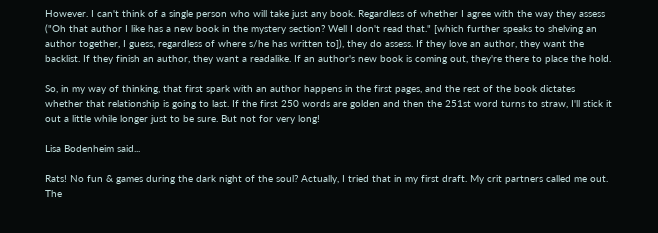However. I can't think of a single person who will take just any book. Regardless of whether I agree with the way they assess ("Oh that author I like has a new book in the mystery section? Well I don't read that." [which further speaks to shelving an author together, I guess, regardless of where s/he has written to]), they do assess. If they love an author, they want the backlist. If they finish an author, they want a readalike. If an author's new book is coming out, they're there to place the hold.

So, in my way of thinking, that first spark with an author happens in the first pages, and the rest of the book dictates whether that relationship is going to last. If the first 250 words are golden and then the 251st word turns to straw, I'll stick it out a little while longer just to be sure. But not for very long!

Lisa Bodenheim said...

Rats! No fun & games during the dark night of the soul? Actually, I tried that in my first draft. My crit partners called me out. The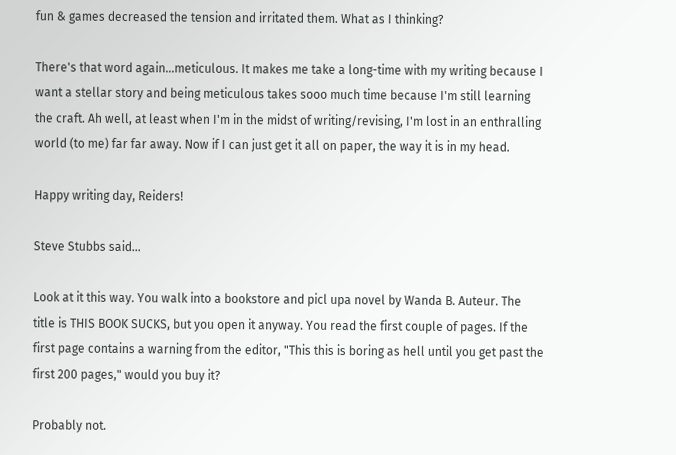fun & games decreased the tension and irritated them. What as I thinking?

There's that word again...meticulous. It makes me take a long-time with my writing because I want a stellar story and being meticulous takes sooo much time because I'm still learning the craft. Ah well, at least when I'm in the midst of writing/revising, I'm lost in an enthralling world (to me) far far away. Now if I can just get it all on paper, the way it is in my head.

Happy writing day, Reiders!

Steve Stubbs said...

Look at it this way. You walk into a bookstore and picl upa novel by Wanda B. Auteur. The title is THIS BOOK SUCKS, but you open it anyway. You read the first couple of pages. If the first page contains a warning from the editor, "This this is boring as hell until you get past the first 200 pages," would you buy it?

Probably not.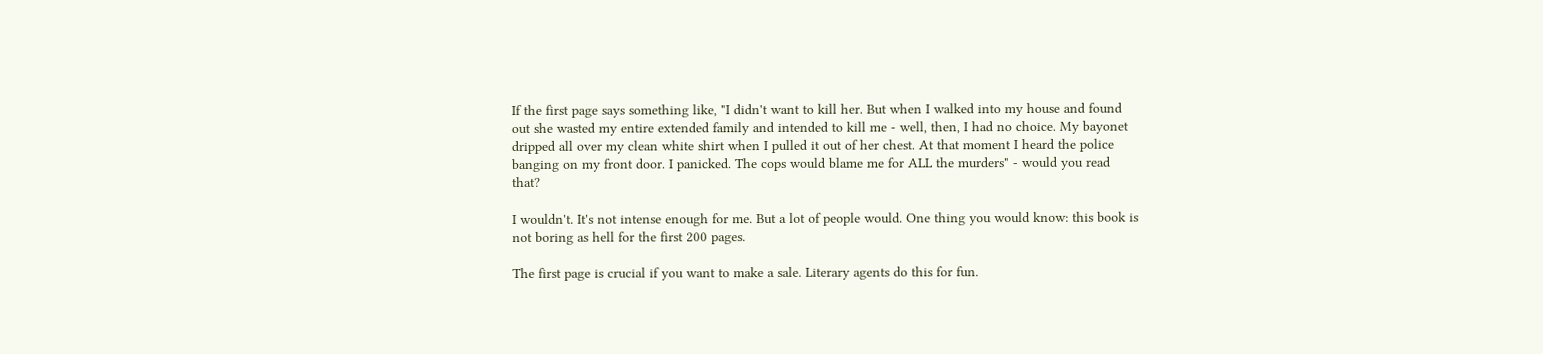If the first page says something like, "I didn't want to kill her. But when I walked into my house and found out she wasted my entire extended family and intended to kill me - well, then, I had no choice. My bayonet dripped all over my clean white shirt when I pulled it out of her chest. At that moment I heard the police banging on my front door. I panicked. The cops would blame me for ALL the murders" - would you read that?

I wouldn't. It's not intense enough for me. But a lot of people would. One thing you would know: this book is not boring as hell for the first 200 pages.

The first page is crucial if you want to make a sale. Literary agents do this for fun.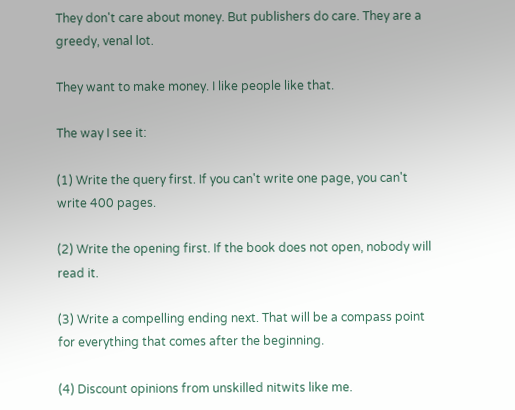They don't care about money. But publishers do care. They are a greedy, venal lot.

They want to make money. I like people like that.

The way I see it:

(1) Write the query first. If you can't write one page, you can't write 400 pages.

(2) Write the opening first. If the book does not open, nobody will read it.

(3) Write a compelling ending next. That will be a compass point for everything that comes after the beginning.

(4) Discount opinions from unskilled nitwits like me.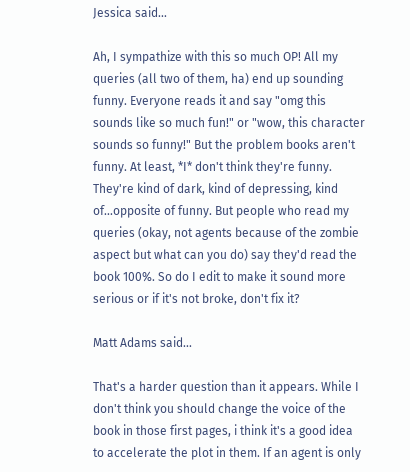Jessica said...

Ah, I sympathize with this so much OP! All my queries (all two of them, ha) end up sounding funny. Everyone reads it and say "omg this sounds like so much fun!" or "wow, this character sounds so funny!" But the problem books aren't funny. At least, *I* don't think they're funny. They're kind of dark, kind of depressing, kind of...opposite of funny. But people who read my queries (okay, not agents because of the zombie aspect but what can you do) say they'd read the book 100%. So do I edit to make it sound more serious or if it's not broke, don't fix it?

Matt Adams said...

That's a harder question than it appears. While I don't think you should change the voice of the book in those first pages, i think it's a good idea to accelerate the plot in them. If an agent is only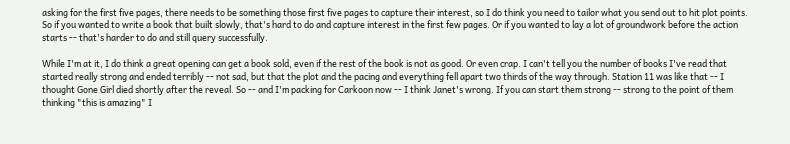asking for the first five pages, there needs to be something those first five pages to capture their interest, so I do think you need to tailor what you send out to hit plot points. So if you wanted to write a book that built slowly, that's hard to do and capture interest in the first few pages. Or if you wanted to lay a lot of groundwork before the action starts -- that's harder to do and still query successfully.

While I'm at it, I do think a great opening can get a book sold, even if the rest of the book is not as good. Or even crap. I can't tell you the number of books I've read that started really strong and ended terribly -- not sad, but that the plot and the pacing and everything fell apart two thirds of the way through. Station 11 was like that -- I thought Gone Girl died shortly after the reveal. So -- and I'm packing for Carkoon now -- I think Janet's wrong. If you can start them strong -- strong to the point of them thinking "this is amazing" I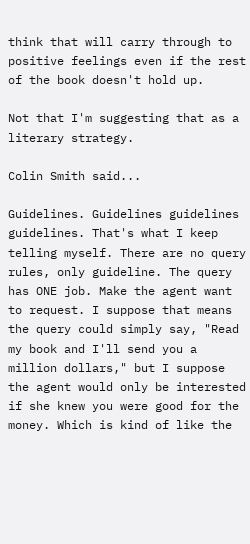think that will carry through to positive feelings even if the rest of the book doesn't hold up.

Not that I'm suggesting that as a literary strategy.

Colin Smith said...

Guidelines. Guidelines guidelines guidelines. That's what I keep telling myself. There are no query rules, only guideline. The query has ONE job. Make the agent want to request. I suppose that means the query could simply say, "Read my book and I'll send you a million dollars," but I suppose the agent would only be interested if she knew you were good for the money. Which is kind of like the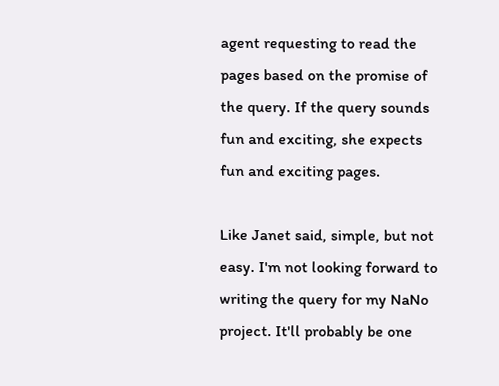agent requesting to read the pages based on the promise of the query. If the query sounds fun and exciting, she expects fun and exciting pages.

Like Janet said, simple, but not easy. I'm not looking forward to writing the query for my NaNo project. It'll probably be one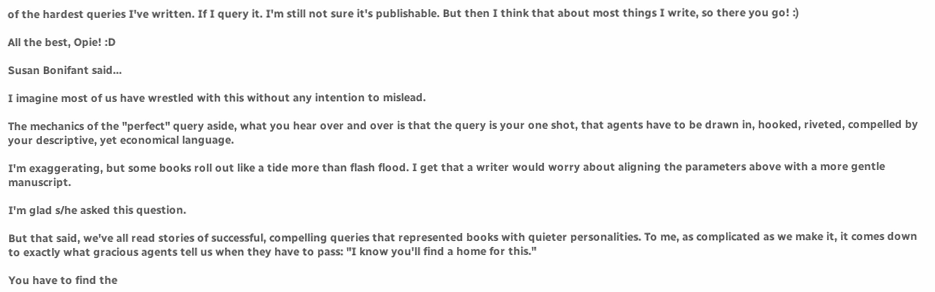of the hardest queries I've written. If I query it. I'm still not sure it's publishable. But then I think that about most things I write, so there you go! :)

All the best, Opie! :D

Susan Bonifant said...

I imagine most of us have wrestled with this without any intention to mislead.

The mechanics of the "perfect" query aside, what you hear over and over is that the query is your one shot, that agents have to be drawn in, hooked, riveted, compelled by your descriptive, yet economical language.

I'm exaggerating, but some books roll out like a tide more than flash flood. I get that a writer would worry about aligning the parameters above with a more gentle manuscript.

I'm glad s/he asked this question.

But that said, we've all read stories of successful, compelling queries that represented books with quieter personalities. To me, as complicated as we make it, it comes down to exactly what gracious agents tell us when they have to pass: "I know you'll find a home for this."

You have to find the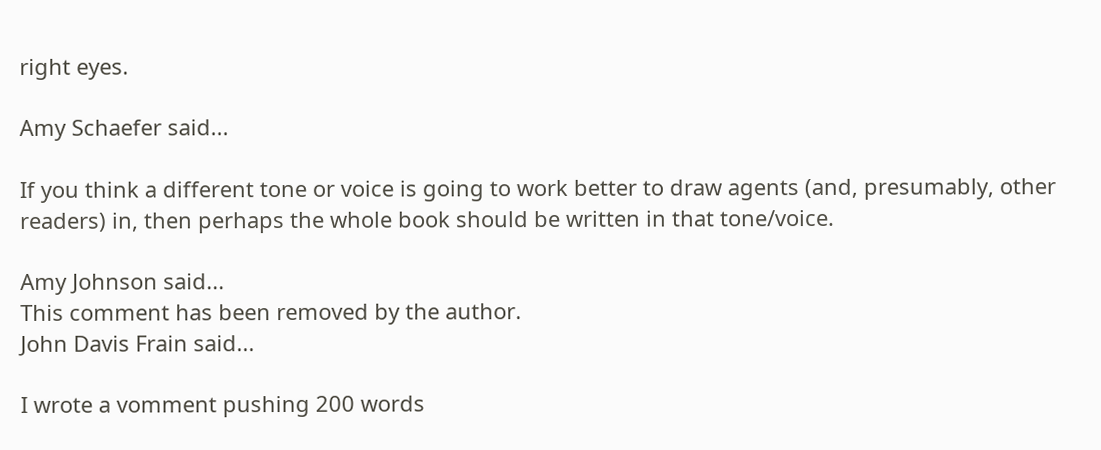right eyes.

Amy Schaefer said...

If you think a different tone or voice is going to work better to draw agents (and, presumably, other readers) in, then perhaps the whole book should be written in that tone/voice.

Amy Johnson said...
This comment has been removed by the author.
John Davis Frain said...

I wrote a vomment pushing 200 words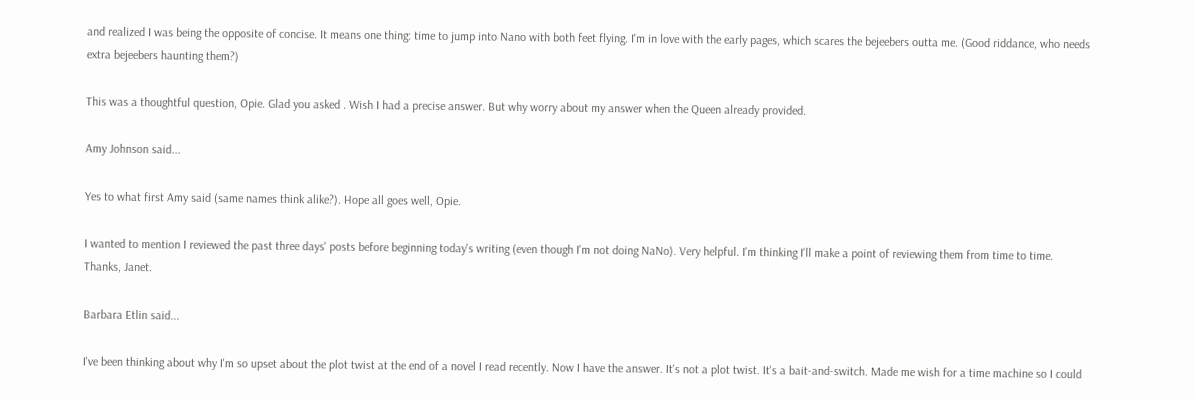and realized I was being the opposite of concise. It means one thing: time to jump into Nano with both feet flying. I'm in love with the early pages, which scares the bejeebers outta me. (Good riddance, who needs extra bejeebers haunting them?)

This was a thoughtful question, Opie. Glad you asked . Wish I had a precise answer. But why worry about my answer when the Queen already provided.

Amy Johnson said...

Yes to what first Amy said (same names think alike?). Hope all goes well, Opie.

I wanted to mention I reviewed the past three days' posts before beginning today's writing (even though I'm not doing NaNo). Very helpful. I'm thinking I'll make a point of reviewing them from time to time. Thanks, Janet.

Barbara Etlin said...

I've been thinking about why I'm so upset about the plot twist at the end of a novel I read recently. Now I have the answer. It's not a plot twist. It's a bait-and-switch. Made me wish for a time machine so I could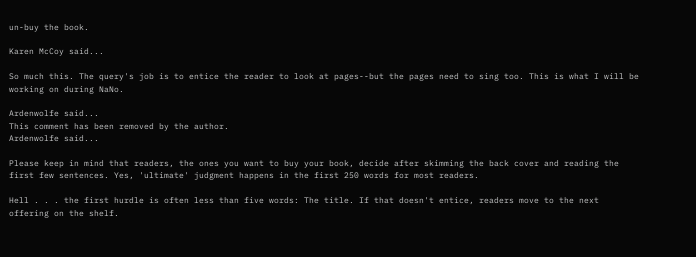un-buy the book.

Karen McCoy said...

So much this. The query's job is to entice the reader to look at pages--but the pages need to sing too. This is what I will be working on during NaNo.

Ardenwolfe said...
This comment has been removed by the author.
Ardenwolfe said...

Please keep in mind that readers, the ones you want to buy your book, decide after skimming the back cover and reading the first few sentences. Yes, 'ultimate' judgment happens in the first 250 words for most readers.

Hell . . . the first hurdle is often less than five words: The title. If that doesn't entice, readers move to the next offering on the shelf.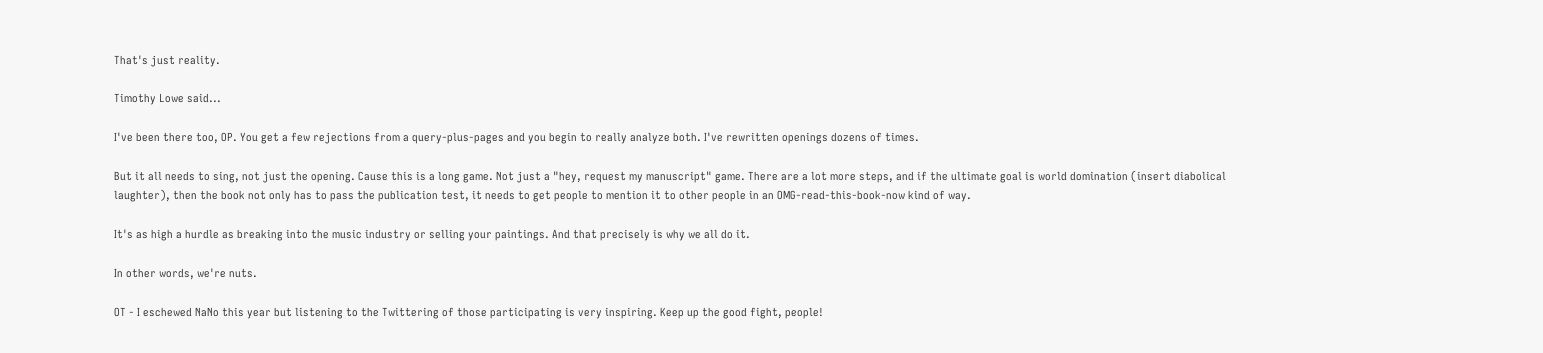That's just reality.

Timothy Lowe said...

I've been there too, OP. You get a few rejections from a query-plus-pages and you begin to really analyze both. I've rewritten openings dozens of times.

But it all needs to sing, not just the opening. Cause this is a long game. Not just a "hey, request my manuscript" game. There are a lot more steps, and if the ultimate goal is world domination (insert diabolical laughter), then the book not only has to pass the publication test, it needs to get people to mention it to other people in an OMG-read-this-book-now kind of way.

It's as high a hurdle as breaking into the music industry or selling your paintings. And that precisely is why we all do it.

In other words, we're nuts.

OT - I eschewed NaNo this year but listening to the Twittering of those participating is very inspiring. Keep up the good fight, people!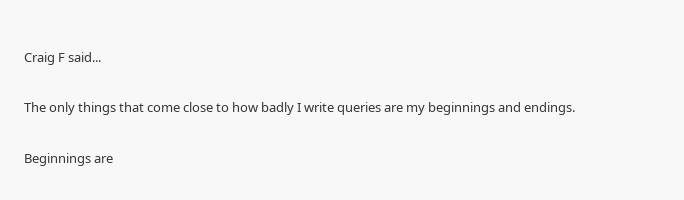Craig F said...

The only things that come close to how badly I write queries are my beginnings and endings.

Beginnings are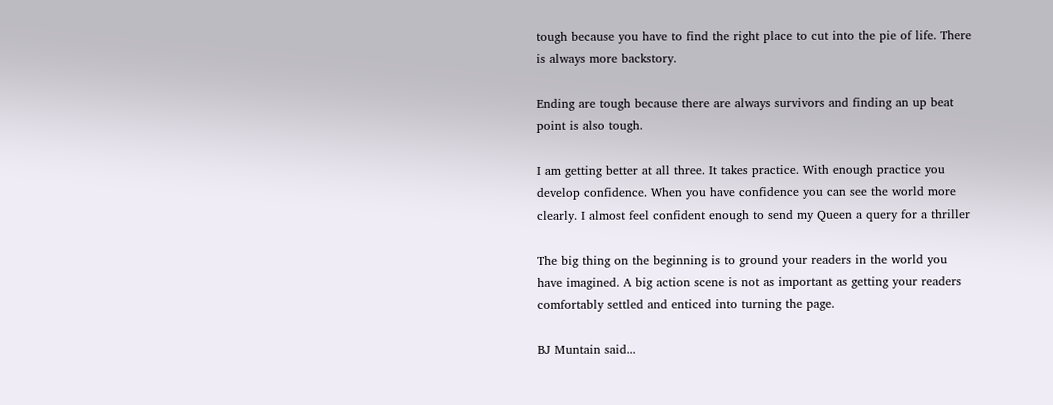tough because you have to find the right place to cut into the pie of life. There is always more backstory.

Ending are tough because there are always survivors and finding an up beat point is also tough.

I am getting better at all three. It takes practice. With enough practice you develop confidence. When you have confidence you can see the world more clearly. I almost feel confident enough to send my Queen a query for a thriller

The big thing on the beginning is to ground your readers in the world you have imagined. A big action scene is not as important as getting your readers comfortably settled and enticed into turning the page.

BJ Muntain said...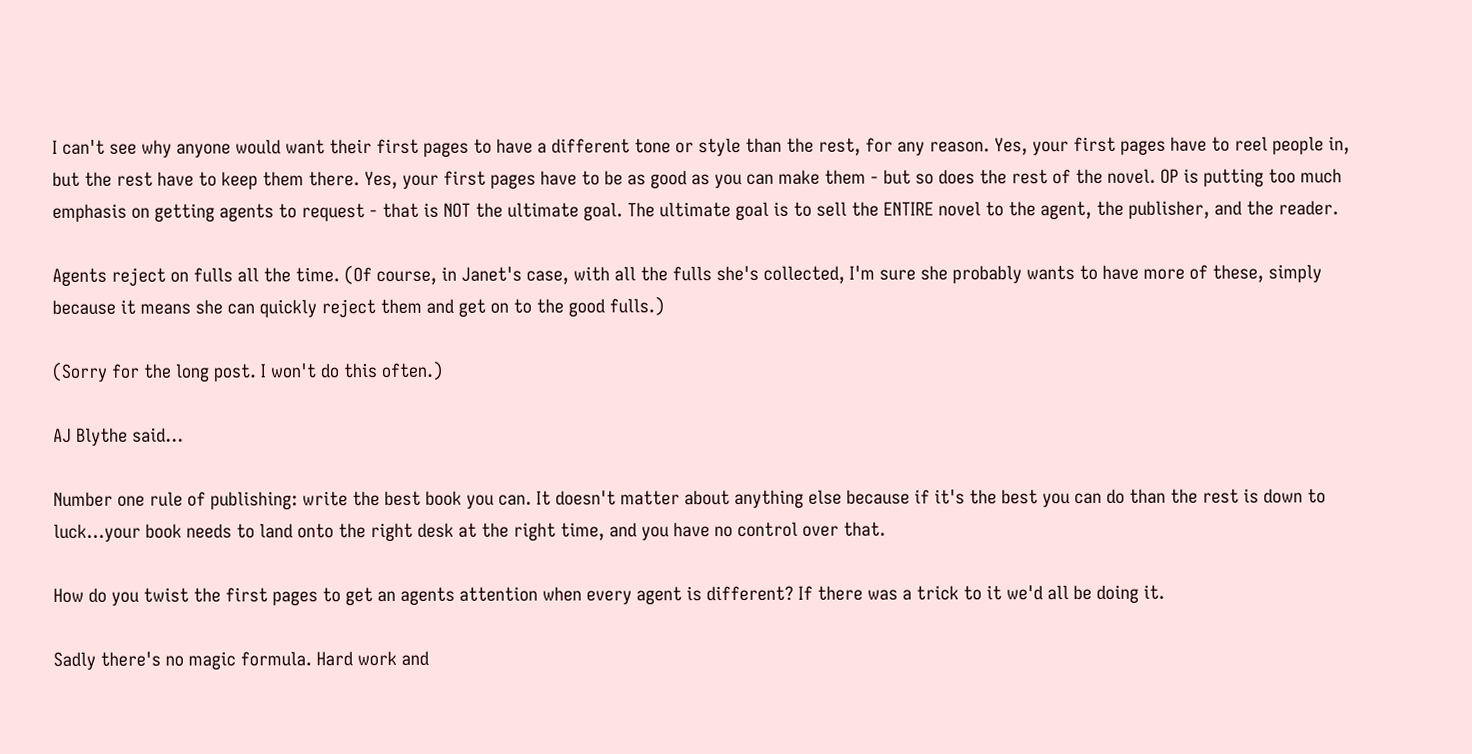I can't see why anyone would want their first pages to have a different tone or style than the rest, for any reason. Yes, your first pages have to reel people in, but the rest have to keep them there. Yes, your first pages have to be as good as you can make them - but so does the rest of the novel. OP is putting too much emphasis on getting agents to request - that is NOT the ultimate goal. The ultimate goal is to sell the ENTIRE novel to the agent, the publisher, and the reader.

Agents reject on fulls all the time. (Of course, in Janet's case, with all the fulls she's collected, I'm sure she probably wants to have more of these, simply because it means she can quickly reject them and get on to the good fulls.)

(Sorry for the long post. I won't do this often.)

AJ Blythe said...

Number one rule of publishing: write the best book you can. It doesn't matter about anything else because if it's the best you can do than the rest is down to luck...your book needs to land onto the right desk at the right time, and you have no control over that.

How do you twist the first pages to get an agents attention when every agent is different? If there was a trick to it we'd all be doing it.

Sadly there's no magic formula. Hard work and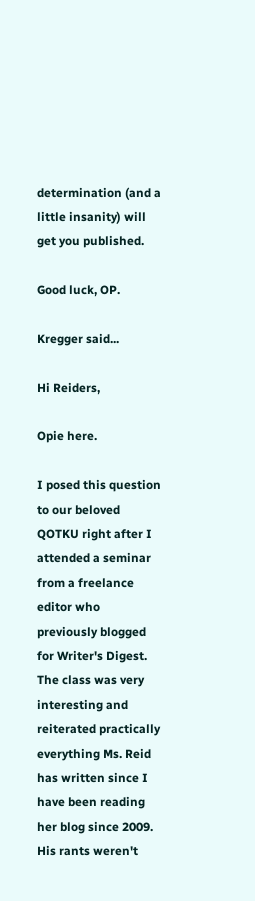determination (and a little insanity) will get you published.

Good luck, OP.

Kregger said...

Hi Reiders,

Opie here.

I posed this question to our beloved QOTKU right after I attended a seminar from a freelance editor who previously blogged for Writer's Digest. The class was very interesting and reiterated practically everything Ms. Reid has written since I have been reading her blog since 2009. His rants weren't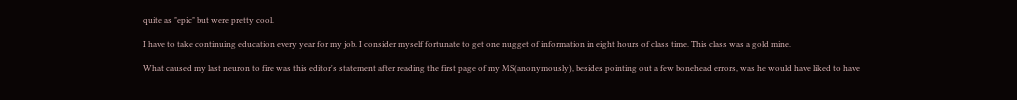quite as "epic" but were pretty cool.

I have to take continuing education every year for my job. I consider myself fortunate to get one nugget of information in eight hours of class time. This class was a gold mine.

What caused my last neuron to fire was this editor's statement after reading the first page of my MS(anonymously), besides pointing out a few bonehead errors, was he would have liked to have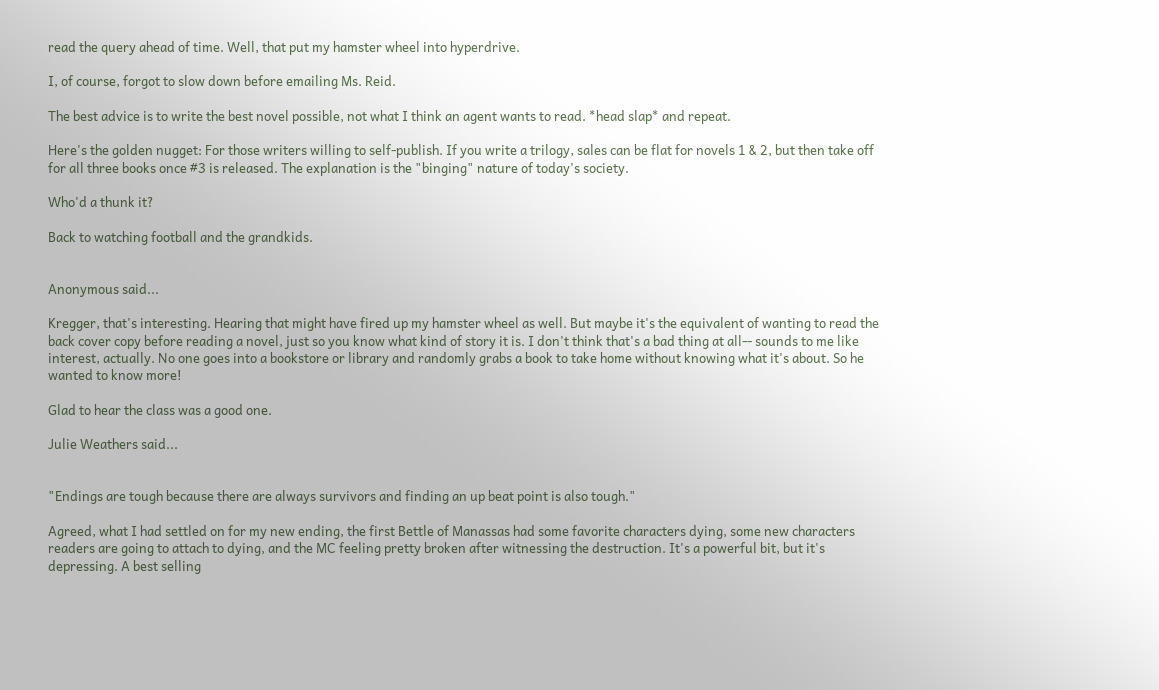read the query ahead of time. Well, that put my hamster wheel into hyperdrive.

I, of course, forgot to slow down before emailing Ms. Reid.

The best advice is to write the best novel possible, not what I think an agent wants to read. *head slap* and repeat.

Here's the golden nugget: For those writers willing to self-publish. If you write a trilogy, sales can be flat for novels 1 & 2, but then take off for all three books once #3 is released. The explanation is the "binging" nature of today's society.

Who'd a thunk it?

Back to watching football and the grandkids.


Anonymous said...

Kregger, that's interesting. Hearing that might have fired up my hamster wheel as well. But maybe it's the equivalent of wanting to read the back cover copy before reading a novel, just so you know what kind of story it is. I don't think that's a bad thing at all-- sounds to me like interest, actually. No one goes into a bookstore or library and randomly grabs a book to take home without knowing what it's about. So he wanted to know more!

Glad to hear the class was a good one.

Julie Weathers said...


"Endings are tough because there are always survivors and finding an up beat point is also tough."

Agreed, what I had settled on for my new ending, the first Bettle of Manassas had some favorite characters dying, some new characters readers are going to attach to dying, and the MC feeling pretty broken after witnessing the destruction. It's a powerful bit, but it's depressing. A best selling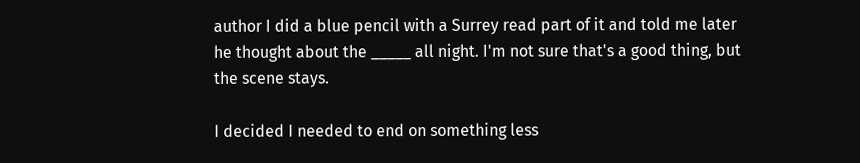author I did a blue pencil with a Surrey read part of it and told me later he thought about the _____ all night. I'm not sure that's a good thing, but the scene stays.

I decided I needed to end on something less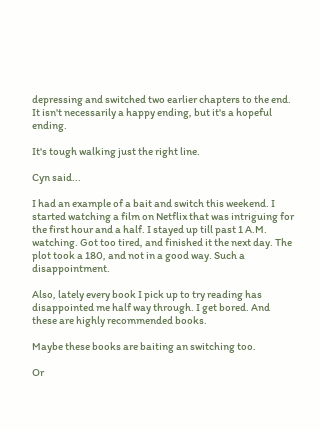depressing and switched two earlier chapters to the end. It isn't necessarily a happy ending, but it's a hopeful ending.

It's tough walking just the right line.

Cyn said...

I had an example of a bait and switch this weekend. I started watching a film on Netflix that was intriguing for the first hour and a half. I stayed up till past 1 A.M. watching. Got too tired, and finished it the next day. The plot took a 180, and not in a good way. Such a disappointment.

Also, lately every book I pick up to try reading has disappointed me half way through. I get bored. And these are highly recommended books.

Maybe these books are baiting an switching too.

Or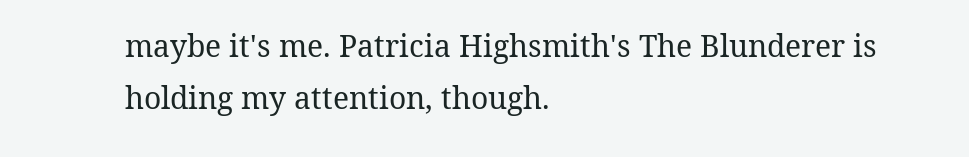maybe it's me. Patricia Highsmith's The Blunderer is holding my attention, though.